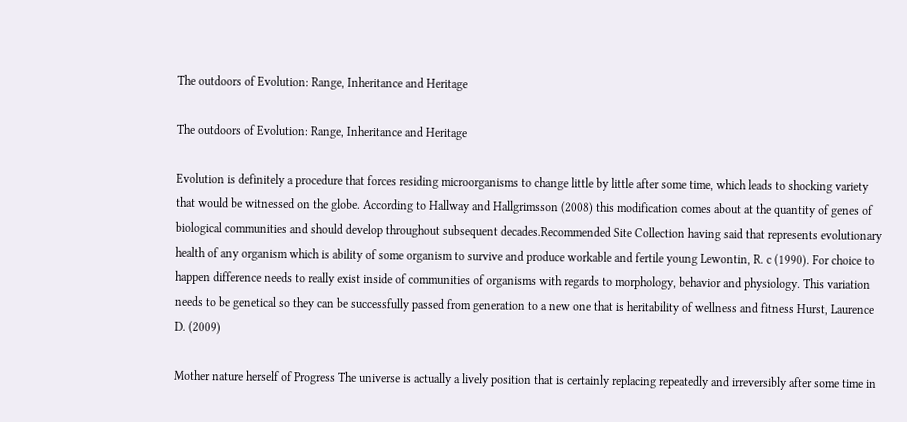The outdoors of Evolution: Range, Inheritance and Heritage

The outdoors of Evolution: Range, Inheritance and Heritage

Evolution is definitely a procedure that forces residing microorganisms to change little by little after some time, which leads to shocking variety that would be witnessed on the globe. According to Hallway and Hallgrimsson (2008) this modification comes about at the quantity of genes of biological communities and should develop throughout subsequent decades.Recommended Site Collection having said that represents evolutionary health of any organism which is ability of some organism to survive and produce workable and fertile young Lewontin, R. c (1990). For choice to happen difference needs to really exist inside of communities of organisms with regards to morphology, behavior and physiology. This variation needs to be genetical so they can be successfully passed from generation to a new one that is heritability of wellness and fitness Hurst, Laurence D. (2009)

Mother nature herself of Progress The universe is actually a lively position that is certainly replacing repeatedly and irreversibly after some time in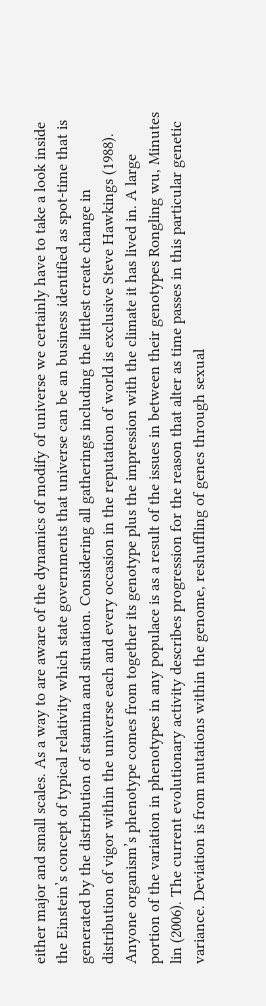either major and small scales. As a way to are aware of the dynamics of modify of universe we certainly have to take a look inside the Einstein’s concept of typical relativity which state governments that universe can be an business identified as spot-time that is generated by the distribution of stamina and situation. Considering all gatherings including the littlest create change in distribution of vigor within the universe each and every occasion in the reputation of world is exclusive Steve Hawkings (1988). Anyone organism’s phenotype comes from together its genotype plus the impression with the climate it has lived in. A large portion of the variation in phenotypes in any populace is as a result of the issues in between their genotypes Rongling wu, Minutes lin (2006). The current evolutionary activity describes progression for the reason that alter as time passes in this particular genetic variance. Deviation is from mutations within the genome, reshuffling of genes through sexual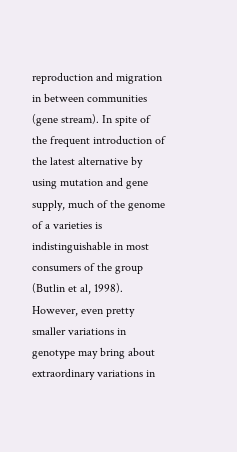reproduction and migration in between communities (gene stream). In spite of the frequent introduction of the latest alternative by using mutation and gene supply, much of the genome of a varieties is indistinguishable in most consumers of the group (Butlin et al, 1998). However, even pretty smaller variations in genotype may bring about extraordinary variations in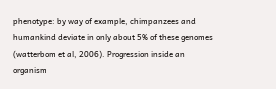phenotype: by way of example, chimpanzees and humankind deviate in only about 5% of these genomes (watterbom et al, 2006). Progression inside an organism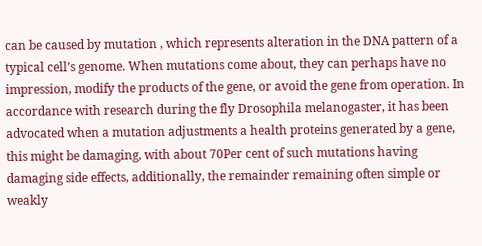can be caused by mutation , which represents alteration in the DNA pattern of a typical cell’s genome. When mutations come about, they can perhaps have no impression, modify the products of the gene, or avoid the gene from operation. In accordance with research during the fly Drosophila melanogaster, it has been advocated when a mutation adjustments a health proteins generated by a gene, this might be damaging, with about 70Per cent of such mutations having damaging side effects, additionally, the remainder remaining often simple or weakly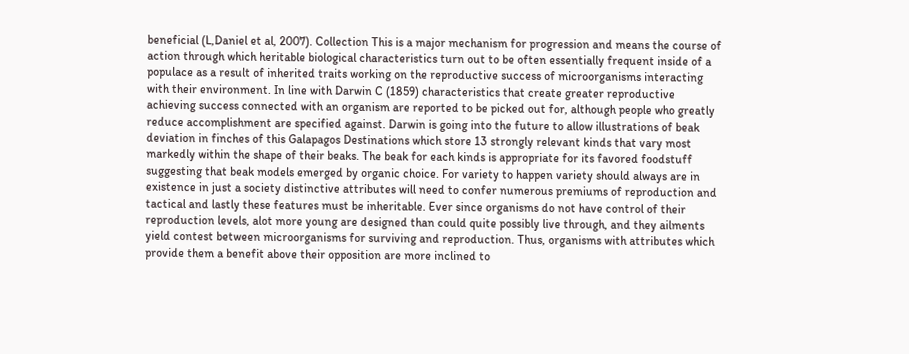beneficial (L,Daniel et al, 2007). Collection This is a major mechanism for progression and means the course of action through which heritable biological characteristics turn out to be often essentially frequent inside of a populace as a result of inherited traits working on the reproductive success of microorganisms interacting with their environment. In line with Darwin C (1859) characteristics that create greater reproductive achieving success connected with an organism are reported to be picked out for, although people who greatly reduce accomplishment are specified against. Darwin is going into the future to allow illustrations of beak deviation in finches of this Galapagos Destinations which store 13 strongly relevant kinds that vary most markedly within the shape of their beaks. The beak for each kinds is appropriate for its favored foodstuff suggesting that beak models emerged by organic choice. For variety to happen variety should always are in existence in just a society distinctive attributes will need to confer numerous premiums of reproduction and tactical and lastly these features must be inheritable. Ever since organisms do not have control of their reproduction levels, alot more young are designed than could quite possibly live through, and they ailments yield contest between microorganisms for surviving and reproduction. Thus, organisms with attributes which provide them a benefit above their opposition are more inclined to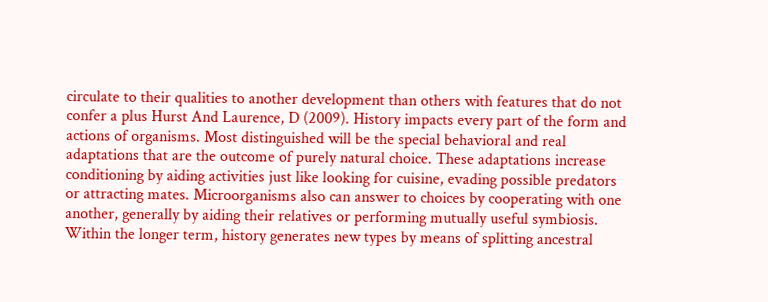circulate to their qualities to another development than others with features that do not confer a plus Hurst And Laurence, D (2009). History impacts every part of the form and actions of organisms. Most distinguished will be the special behavioral and real adaptations that are the outcome of purely natural choice. These adaptations increase conditioning by aiding activities just like looking for cuisine, evading possible predators or attracting mates. Microorganisms also can answer to choices by cooperating with one another, generally by aiding their relatives or performing mutually useful symbiosis. Within the longer term, history generates new types by means of splitting ancestral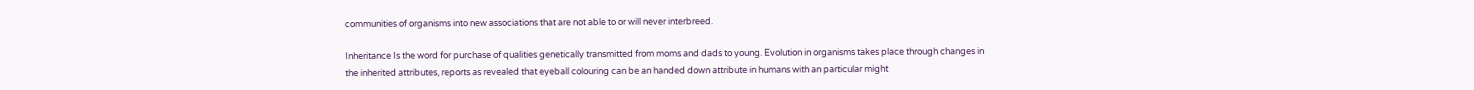communities of organisms into new associations that are not able to or will never interbreed.

Inheritance Is the word for purchase of qualities genetically transmitted from moms and dads to young. Evolution in organisms takes place through changes in the inherited attributes, reports as revealed that eyeball colouring can be an handed down attribute in humans with an particular might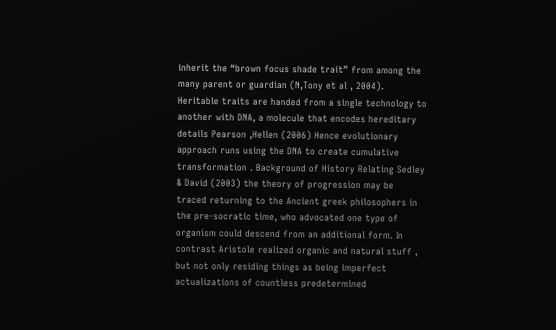inherit the “brown focus shade trait” from among the many parent or guardian (N,Tony et al , 2004). Heritable traits are handed from a single technology to another with DNA, a molecule that encodes hereditary details Pearson ,Hellen (2006) Hence evolutionary approach runs using the DNA to create cumulative transformation . Background of History Relating Sedley & David (2003) the theory of progression may be traced returning to the Ancient greek philosophers in the pre-socratic time, who advocated one type of organism could descend from an additional form. In contrast Aristole realized organic and natural stuff , but not only residing things as being imperfect actualizations of countless predetermined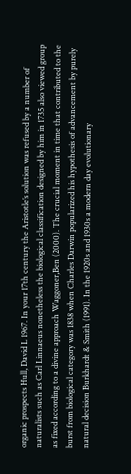organic prospects Hull, David L 1967. In your 17th century the Aristotle’s solution was refused by a number of naturalists such as Carl Linnaeus nonetheless the biological classification designed by him in 1735 also viewed group as fixed according to a divine approach Waggoner,Ben (2000). The crucial moment in time that contributed to the burst from biological category was 1838 when Charles Darwin popularized his hypothesis of advancement by purely natural decision Burkhardt & Smith (1991). In the 1920s and 1930s a modern day evolutionary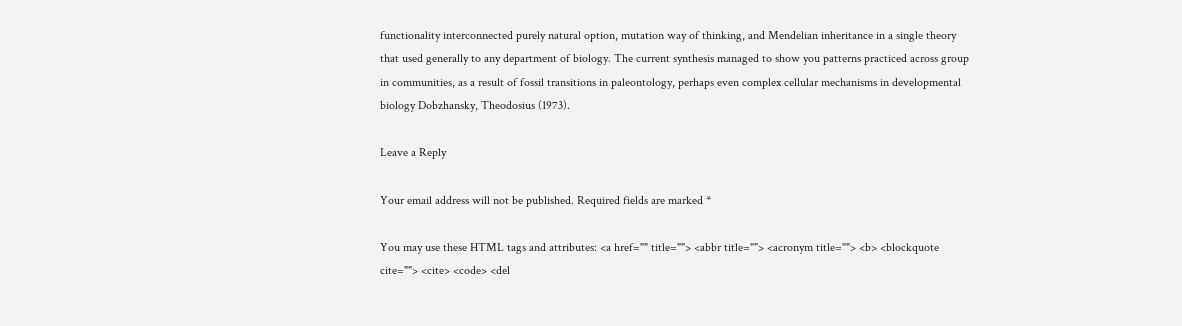functionality interconnected purely natural option, mutation way of thinking, and Mendelian inheritance in a single theory that used generally to any department of biology. The current synthesis managed to show you patterns practiced across group in communities, as a result of fossil transitions in paleontology, perhaps even complex cellular mechanisms in developmental biology Dobzhansky, Theodosius (1973).

Leave a Reply

Your email address will not be published. Required fields are marked *

You may use these HTML tags and attributes: <a href="" title=""> <abbr title=""> <acronym title=""> <b> <blockquote cite=""> <cite> <code> <del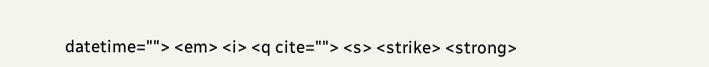datetime=""> <em> <i> <q cite=""> <s> <strike> <strong>